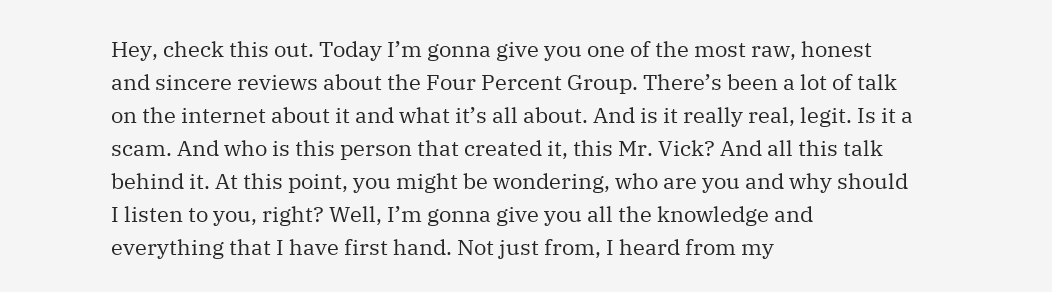Hey, check this out. Today I’m gonna give you one of the most raw, honest and sincere reviews about the Four Percent Group. There’s been a lot of talk on the internet about it and what it’s all about. And is it really real, legit. Is it a scam. And who is this person that created it, this Mr. Vick? And all this talk behind it. At this point, you might be wondering, who are you and why should I listen to you, right? Well, I’m gonna give you all the knowledge and everything that I have first hand. Not just from, I heard from my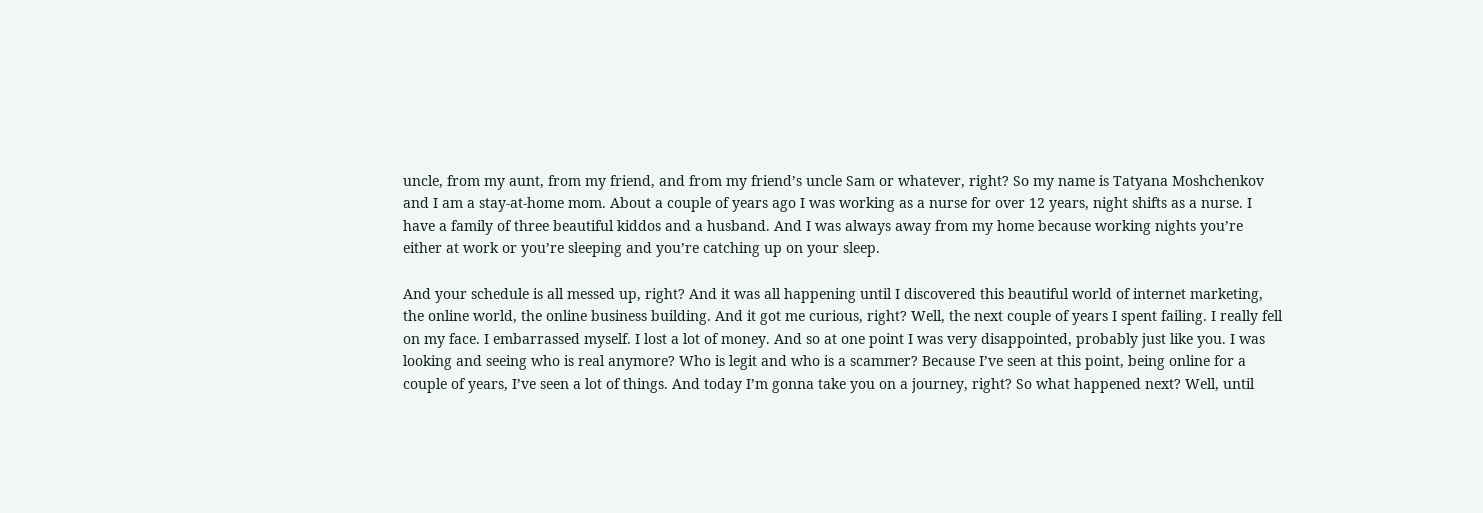uncle, from my aunt, from my friend, and from my friend’s uncle Sam or whatever, right? So my name is Tatyana Moshchenkov and I am a stay-at-home mom. About a couple of years ago I was working as a nurse for over 12 years, night shifts as a nurse. I have a family of three beautiful kiddos and a husband. And I was always away from my home because working nights you’re either at work or you’re sleeping and you’re catching up on your sleep.

And your schedule is all messed up, right? And it was all happening until I discovered this beautiful world of internet marketing, the online world, the online business building. And it got me curious, right? Well, the next couple of years I spent failing. I really fell on my face. I embarrassed myself. I lost a lot of money. And so at one point I was very disappointed, probably just like you. I was looking and seeing who is real anymore? Who is legit and who is a scammer? Because I’ve seen at this point, being online for a couple of years, I’ve seen a lot of things. And today I’m gonna take you on a journey, right? So what happened next? Well, until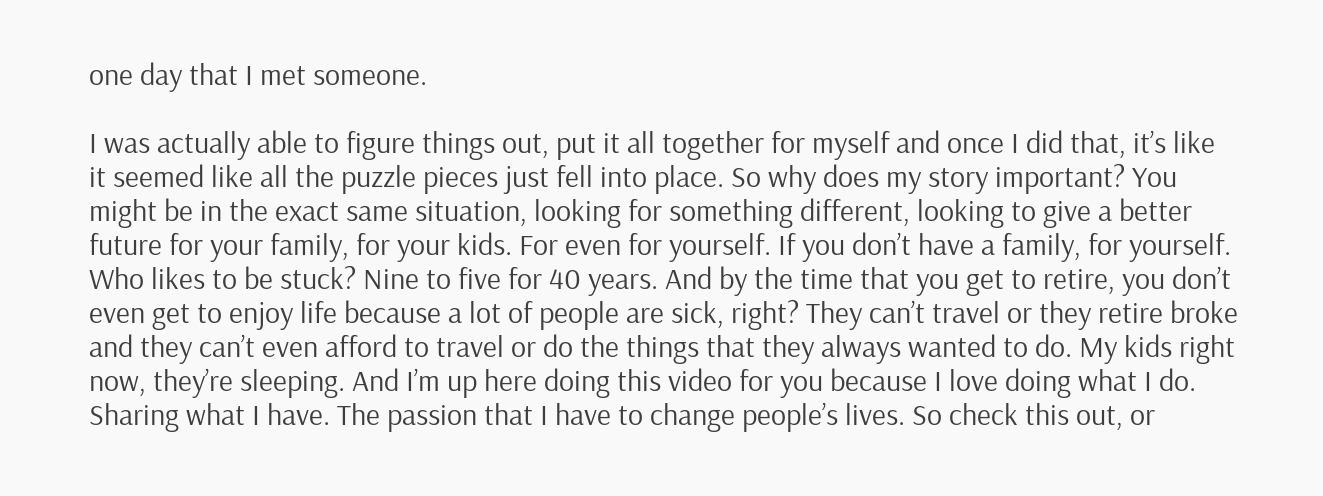one day that I met someone.

I was actually able to figure things out, put it all together for myself and once I did that, it’s like it seemed like all the puzzle pieces just fell into place. So why does my story important? You might be in the exact same situation, looking for something different, looking to give a better future for your family, for your kids. For even for yourself. If you don’t have a family, for yourself. Who likes to be stuck? Nine to five for 40 years. And by the time that you get to retire, you don’t even get to enjoy life because a lot of people are sick, right? They can’t travel or they retire broke and they can’t even afford to travel or do the things that they always wanted to do. My kids right now, they’re sleeping. And I’m up here doing this video for you because I love doing what I do. Sharing what I have. The passion that I have to change people’s lives. So check this out, or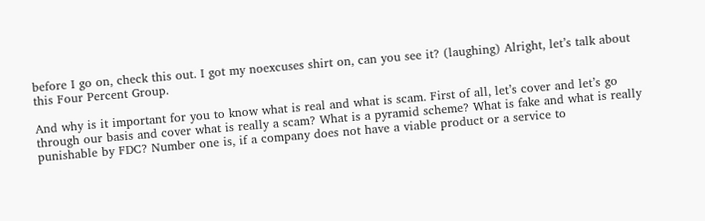before I go on, check this out. I got my noexcuses shirt on, can you see it? (laughing) Alright, let’s talk about this Four Percent Group.

And why is it important for you to know what is real and what is scam. First of all, let’s cover and let’s go through our basis and cover what is really a scam? What is a pyramid scheme? What is fake and what is really punishable by FDC? Number one is, if a company does not have a viable product or a service to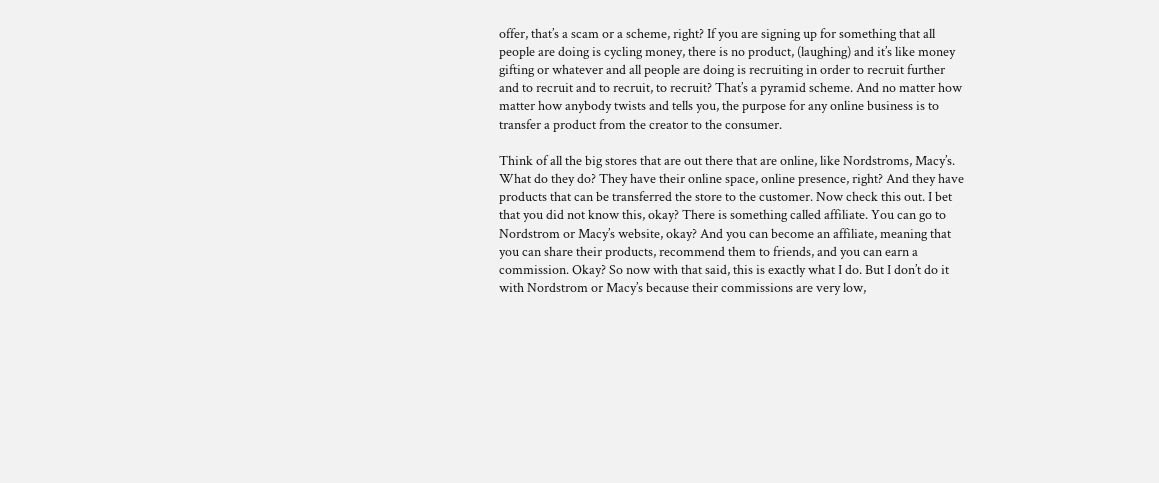offer, that’s a scam or a scheme, right? If you are signing up for something that all people are doing is cycling money, there is no product, (laughing) and it’s like money gifting or whatever and all people are doing is recruiting in order to recruit further and to recruit and to recruit, to recruit? That’s a pyramid scheme. And no matter how matter how anybody twists and tells you, the purpose for any online business is to transfer a product from the creator to the consumer.

Think of all the big stores that are out there that are online, like Nordstroms, Macy’s. What do they do? They have their online space, online presence, right? And they have products that can be transferred the store to the customer. Now check this out. I bet that you did not know this, okay? There is something called affiliate. You can go to Nordstrom or Macy’s website, okay? And you can become an affiliate, meaning that you can share their products, recommend them to friends, and you can earn a commission. Okay? So now with that said, this is exactly what I do. But I don’t do it with Nordstrom or Macy’s because their commissions are very low,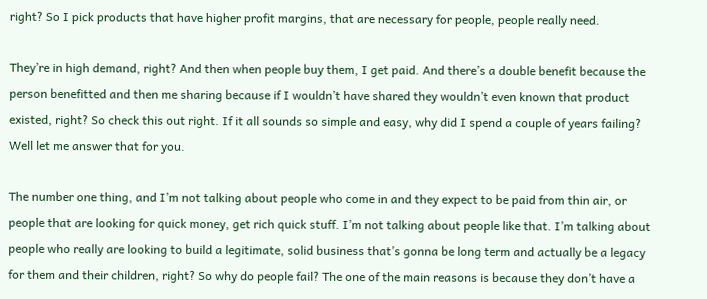right? So I pick products that have higher profit margins, that are necessary for people, people really need.

They’re in high demand, right? And then when people buy them, I get paid. And there’s a double benefit because the person benefitted and then me sharing because if I wouldn’t have shared they wouldn’t even known that product existed, right? So check this out right. If it all sounds so simple and easy, why did I spend a couple of years failing? Well let me answer that for you.

The number one thing, and I’m not talking about people who come in and they expect to be paid from thin air, or people that are looking for quick money, get rich quick stuff. I’m not talking about people like that. I’m talking about people who really are looking to build a legitimate, solid business that’s gonna be long term and actually be a legacy for them and their children, right? So why do people fail? The one of the main reasons is because they don’t have a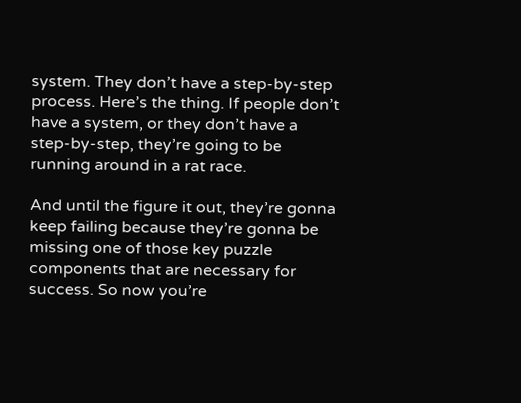system. They don’t have a step-by-step process. Here’s the thing. If people don’t have a system, or they don’t have a step-by-step, they’re going to be running around in a rat race.

And until the figure it out, they’re gonna keep failing because they’re gonna be missing one of those key puzzle components that are necessary for success. So now you’re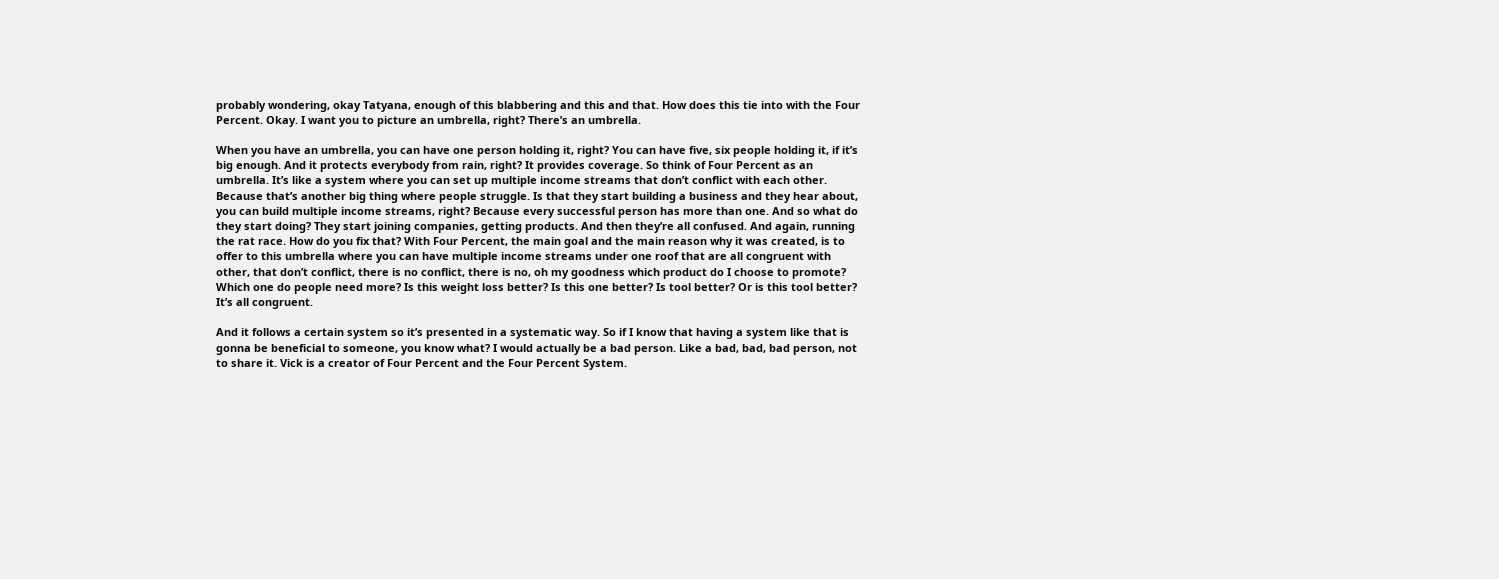probably wondering, okay Tatyana, enough of this blabbering and this and that. How does this tie into with the Four Percent. Okay. I want you to picture an umbrella, right? There’s an umbrella.

When you have an umbrella, you can have one person holding it, right? You can have five, six people holding it, if it’s big enough. And it protects everybody from rain, right? It provides coverage. So think of Four Percent as an umbrella. It’s like a system where you can set up multiple income streams that don’t conflict with each other. Because that’s another big thing where people struggle. Is that they start building a business and they hear about, you can build multiple income streams, right? Because every successful person has more than one. And so what do they start doing? They start joining companies, getting products. And then they’re all confused. And again, running the rat race. How do you fix that? With Four Percent, the main goal and the main reason why it was created, is to offer to this umbrella where you can have multiple income streams under one roof that are all congruent with other, that don’t conflict, there is no conflict, there is no, oh my goodness which product do I choose to promote? Which one do people need more? Is this weight loss better? Is this one better? Is tool better? Or is this tool better? It’s all congruent.

And it follows a certain system so it’s presented in a systematic way. So if I know that having a system like that is gonna be beneficial to someone, you know what? I would actually be a bad person. Like a bad, bad, bad person, not to share it. Vick is a creator of Four Percent and the Four Percent System.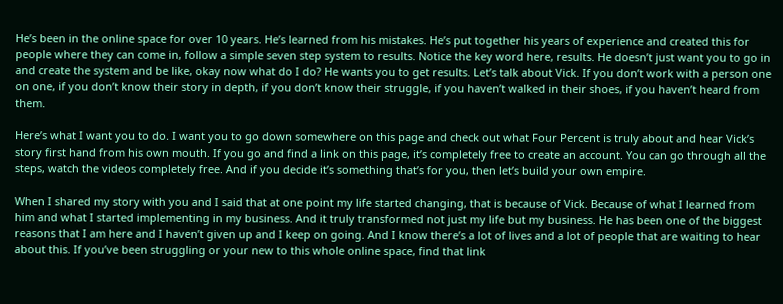He’s been in the online space for over 10 years. He’s learned from his mistakes. He’s put together his years of experience and created this for people where they can come in, follow a simple seven step system to results. Notice the key word here, results. He doesn’t just want you to go in and create the system and be like, okay now what do I do? He wants you to get results. Let’s talk about Vick. If you don’t work with a person one on one, if you don’t know their story in depth, if you don’t know their struggle, if you haven’t walked in their shoes, if you haven’t heard from them.

Here’s what I want you to do. I want you to go down somewhere on this page and check out what Four Percent is truly about and hear Vick’s story first hand from his own mouth. If you go and find a link on this page, it’s completely free to create an account. You can go through all the steps, watch the videos completely free. And if you decide it’s something that’s for you, then let’s build your own empire.

When I shared my story with you and I said that at one point my life started changing, that is because of Vick. Because of what I learned from him and what I started implementing in my business. And it truly transformed not just my life but my business. He has been one of the biggest reasons that I am here and I haven’t given up and I keep on going. And I know there’s a lot of lives and a lot of people that are waiting to hear about this. If you’ve been struggling or your new to this whole online space, find that link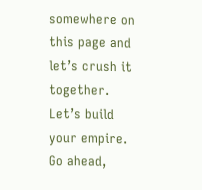somewhere on this page and let’s crush it together. Let’s build your empire. Go ahead,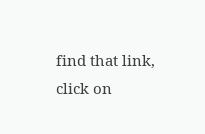find that link, click on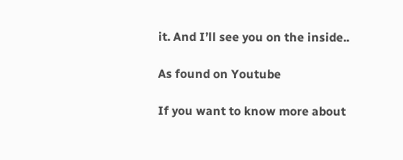it. And I’ll see you on the inside..

As found on Youtube

If you want to know more about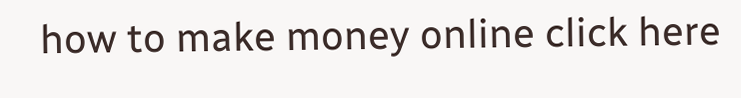how to make money online click here